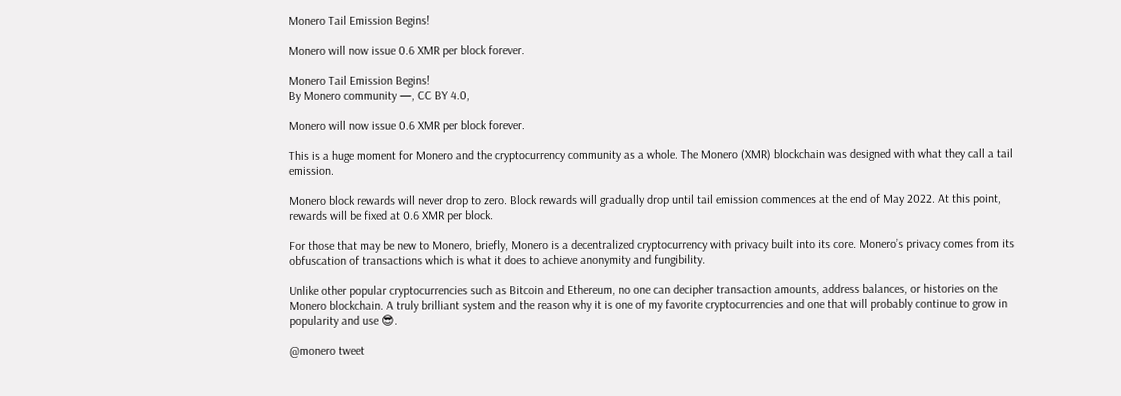Monero Tail Emission Begins!

Monero will now issue 0.6 XMR per block forever.

Monero Tail Emission Begins!
By Monero community —, CC BY 4.0,

Monero will now issue 0.6 XMR per block forever.

This is a huge moment for Monero and the cryptocurrency community as a whole. The Monero (XMR) blockchain was designed with what they call a tail emission.

Monero block rewards will never drop to zero. Block rewards will gradually drop until tail emission commences at the end of May 2022. At this point, rewards will be fixed at 0.6 XMR per block.

For those that may be new to Monero, briefly, Monero is a decentralized cryptocurrency with privacy built into its core. Monero’s privacy comes from its obfuscation of transactions which is what it does to achieve anonymity and fungibility.

Unlike other popular cryptocurrencies such as Bitcoin and Ethereum, no one can decipher transaction amounts, address balances, or histories on the Monero blockchain. A truly brilliant system and the reason why it is one of my favorite cryptocurrencies and one that will probably continue to grow in popularity and use 😎.

@monero tweet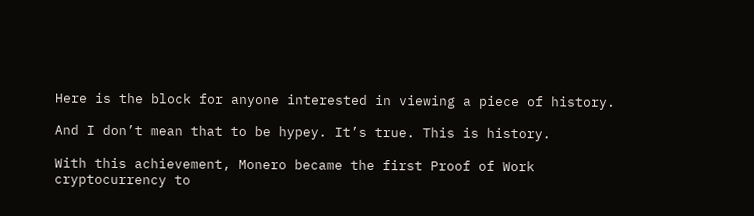Here is the block for anyone interested in viewing a piece of history.

And I don’t mean that to be hypey. It’s true. This is history.

With this achievement, Monero became the first Proof of Work cryptocurrency to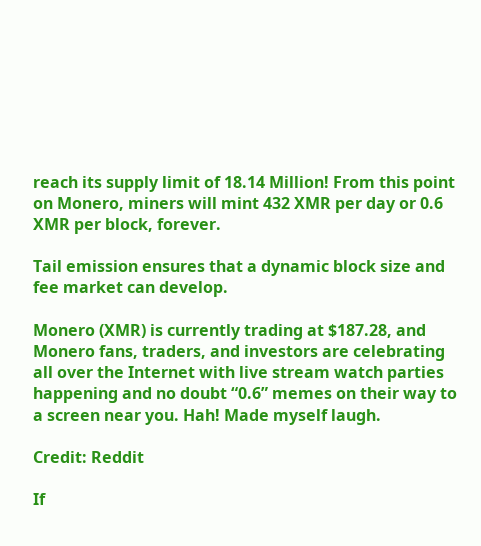reach its supply limit of 18.14 Million! From this point on Monero, miners will mint 432 XMR per day or 0.6 XMR per block, forever.

Tail emission ensures that a dynamic block size and fee market can develop.

Monero (XMR) is currently trading at $187.28, and Monero fans, traders, and investors are celebrating all over the Internet with live stream watch parties happening and no doubt “0.6” memes on their way to a screen near you. Hah! Made myself laugh.

Credit: Reddit

If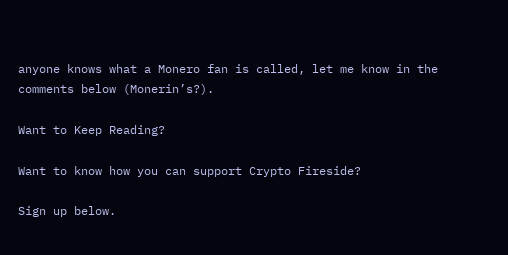anyone knows what a Monero fan is called, let me know in the comments below (Monerin’s?).

Want to Keep Reading?

Want to know how you can support Crypto Fireside?

Sign up below.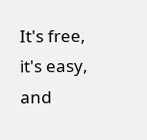It's free, it's easy, and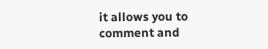it allows you to comment and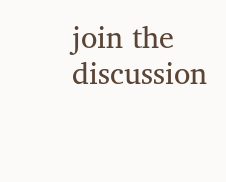join the discussion